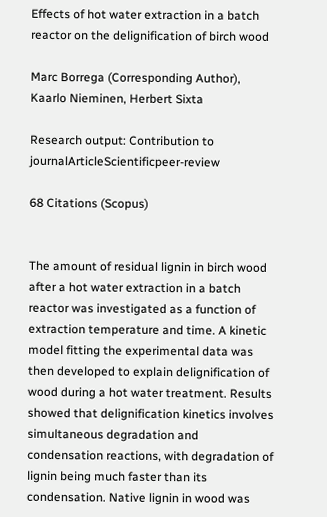Effects of hot water extraction in a batch reactor on the delignification of birch wood

Marc Borrega (Corresponding Author), Kaarlo Nieminen, Herbert Sixta

Research output: Contribution to journalArticleScientificpeer-review

68 Citations (Scopus)


The amount of residual lignin in birch wood after a hot water extraction in a batch reactor was investigated as a function of extraction temperature and time. A kinetic model fitting the experimental data was then developed to explain delignification of wood during a hot water treatment. Results showed that delignification kinetics involves simultaneous degradation and condensation reactions, with degradation of lignin being much faster than its condensation. Native lignin in wood was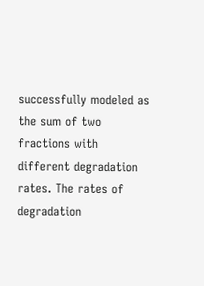successfully modeled as the sum of two fractions with different degradation rates. The rates of degradation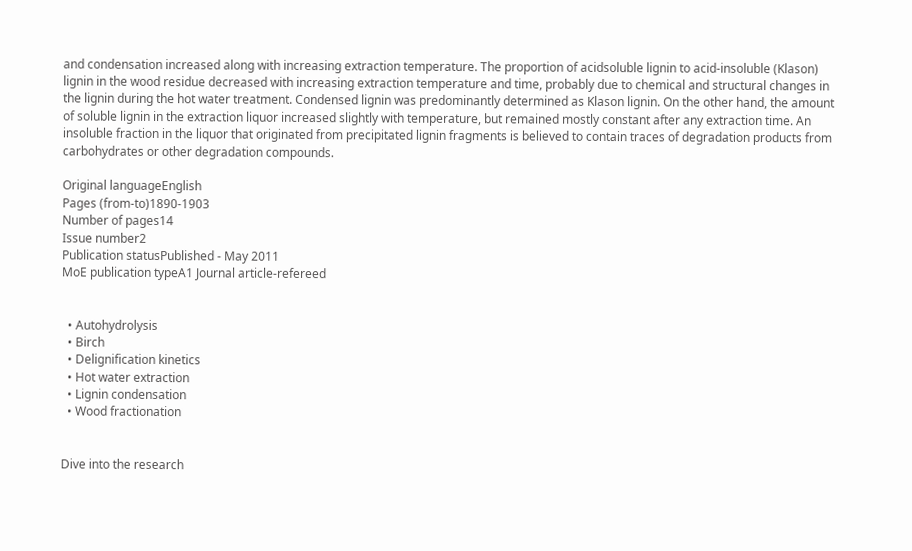and condensation increased along with increasing extraction temperature. The proportion of acidsoluble lignin to acid-insoluble (Klason) lignin in the wood residue decreased with increasing extraction temperature and time, probably due to chemical and structural changes in the lignin during the hot water treatment. Condensed lignin was predominantly determined as Klason lignin. On the other hand, the amount of soluble lignin in the extraction liquor increased slightly with temperature, but remained mostly constant after any extraction time. An insoluble fraction in the liquor that originated from precipitated lignin fragments is believed to contain traces of degradation products from carbohydrates or other degradation compounds.

Original languageEnglish
Pages (from-to)1890-1903
Number of pages14
Issue number2
Publication statusPublished - May 2011
MoE publication typeA1 Journal article-refereed


  • Autohydrolysis
  • Birch
  • Delignification kinetics
  • Hot water extraction
  • Lignin condensation
  • Wood fractionation


Dive into the research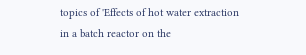topics of 'Effects of hot water extraction in a batch reactor on the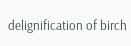delignification of birch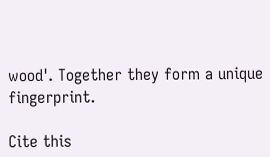wood'. Together they form a unique fingerprint.

Cite this